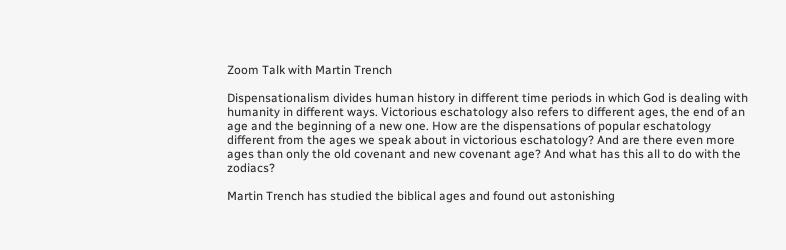Zoom Talk with Martin Trench

Dispensationalism divides human history in different time periods in which God is dealing with humanity in different ways. Victorious eschatology also refers to different ages, the end of an age and the beginning of a new one. How are the dispensations of popular eschatology different from the ages we speak about in victorious eschatology? And are there even more ages than only the old covenant and new covenant age? And what has this all to do with the zodiacs?

Martin Trench has studied the biblical ages and found out astonishing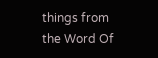things from the Word Of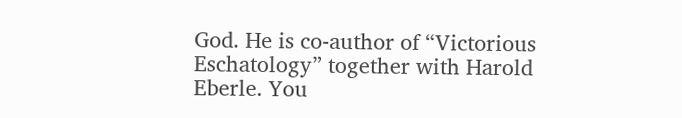God. He is co-author of “Victorious Eschatology” together with Harold Eberle. You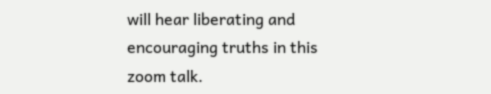will hear liberating and encouraging truths in this zoom talk.